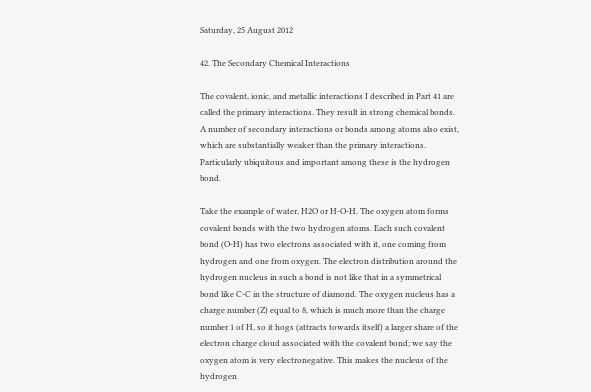Saturday, 25 August 2012

42. The Secondary Chemical Interactions

The covalent, ionic, and metallic interactions I described in Part 41 are called the primary interactions. They result in strong chemical bonds. A number of secondary interactions or bonds among atoms also exist, which are substantially weaker than the primary interactions. Particularly ubiquitous and important among these is the hydrogen bond.

Take the example of water, H2O or H-O-H. The oxygen atom forms covalent bonds with the two hydrogen atoms. Each such covalent bond (O-H) has two electrons associated with it, one coming from hydrogen and one from oxygen. The electron distribution around the hydrogen nucleus in such a bond is not like that in a symmetrical bond like C-C in the structure of diamond. The oxygen nucleus has a charge number (Z) equal to 8, which is much more than the charge number 1 of H, so it hogs (attracts towards itself) a larger share of the electron charge cloud associated with the covalent bond; we say the oxygen atom is very electronegative. This makes the nucleus of the hydrogen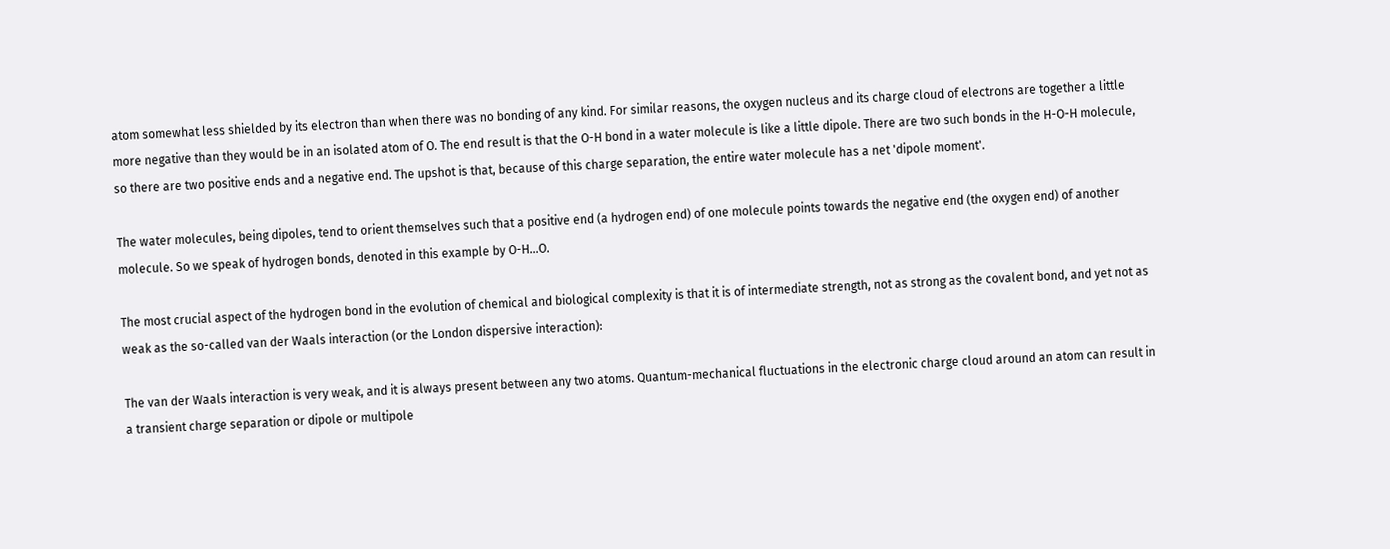atom somewhat less shielded by its electron than when there was no bonding of any kind. For similar reasons, the oxygen nucleus and its charge cloud of electrons are together a little more negative than they would be in an isolated atom of O. The end result is that the O-H bond in a water molecule is like a little dipole. There are two such bonds in the H-O-H molecule, so there are two positive ends and a negative end. The upshot is that, because of this charge separation, the entire water molecule has a net 'dipole moment'.

The water molecules, being dipoles, tend to orient themselves such that a positive end (a hydrogen end) of one molecule points towards the negative end (the oxygen end) of another molecule. So we speak of hydrogen bonds, denoted in this example by O-H…O.

The most crucial aspect of the hydrogen bond in the evolution of chemical and biological complexity is that it is of intermediate strength, not as strong as the covalent bond, and yet not as weak as the so-called van der Waals interaction (or the London dispersive interaction):

The van der Waals interaction is very weak, and it is always present between any two atoms. Quantum-mechanical fluctuations in the electronic charge cloud around an atom can result in a transient charge separation or dipole or multipole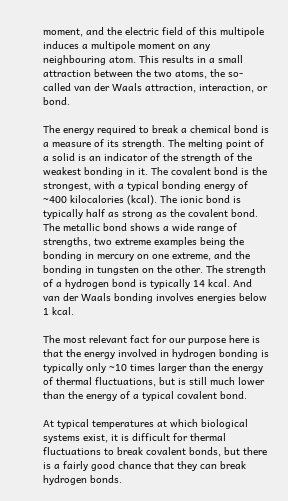moment, and the electric field of this multipole induces a multipole moment on any neighbouring atom. This results in a small attraction between the two atoms, the so-called van der Waals attraction, interaction, or bond.

The energy required to break a chemical bond is a measure of its strength. The melting point of a solid is an indicator of the strength of the weakest bonding in it. The covalent bond is the strongest, with a typical bonding energy of ~400 kilocalories (kcal). The ionic bond is typically half as strong as the covalent bond. The metallic bond shows a wide range of strengths, two extreme examples being the bonding in mercury on one extreme, and the bonding in tungsten on the other. The strength of a hydrogen bond is typically 14 kcal. And van der Waals bonding involves energies below 1 kcal.

The most relevant fact for our purpose here is that the energy involved in hydrogen bonding is typically only ~10 times larger than the energy of thermal fluctuations, but is still much lower than the energy of a typical covalent bond.

At typical temperatures at which biological systems exist, it is difficult for thermal fluctuations to break covalent bonds, but there is a fairly good chance that they can break hydrogen bonds.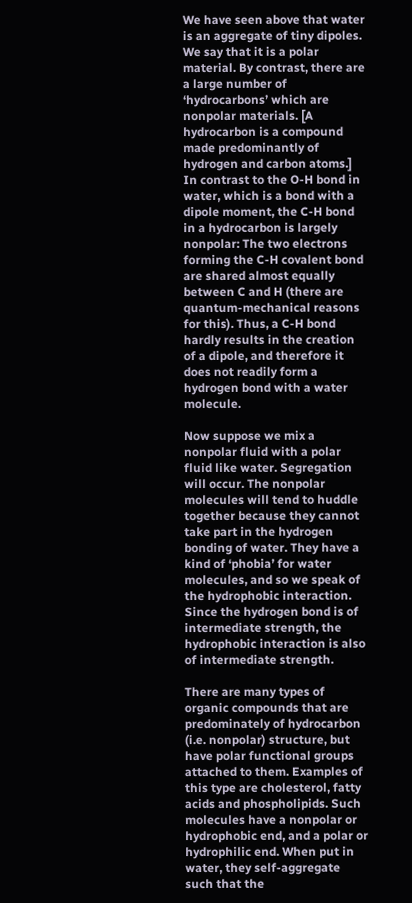We have seen above that water is an aggregate of tiny dipoles. We say that it is a polar material. By contrast, there are a large number of ‘hydrocarbons’ which are nonpolar materials. [A hydrocarbon is a compound made predominantly of hydrogen and carbon atoms.] In contrast to the O-H bond in water, which is a bond with a dipole moment, the C-H bond in a hydrocarbon is largely nonpolar: The two electrons forming the C-H covalent bond are shared almost equally between C and H (there are quantum-mechanical reasons for this). Thus, a C-H bond hardly results in the creation of a dipole, and therefore it does not readily form a hydrogen bond with a water molecule.

Now suppose we mix a nonpolar fluid with a polar fluid like water. Segregation will occur. The nonpolar molecules will tend to huddle together because they cannot take part in the hydrogen bonding of water. They have a kind of ‘phobia’ for water molecules, and so we speak of the hydrophobic interaction. Since the hydrogen bond is of intermediate strength, the hydrophobic interaction is also of intermediate strength.

There are many types of organic compounds that are predominately of hydrocarbon (i.e. nonpolar) structure, but have polar functional groups attached to them. Examples of this type are cholesterol, fatty acids and phospholipids. Such molecules have a nonpolar or hydrophobic end, and a polar or hydrophilic end. When put in water, they self-aggregate such that the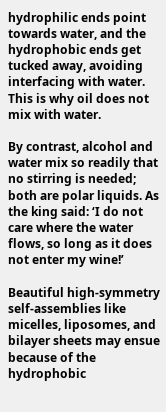hydrophilic ends point towards water, and the hydrophobic ends get tucked away, avoiding interfacing with water. This is why oil does not mix with water.

By contrast, alcohol and water mix so readily that no stirring is needed; both are polar liquids. As the king said: ‘I do not care where the water flows, so long as it does not enter my wine!’

Beautiful high-symmetry self-assemblies like micelles, liposomes, and bilayer sheets may ensue because of the hydrophobic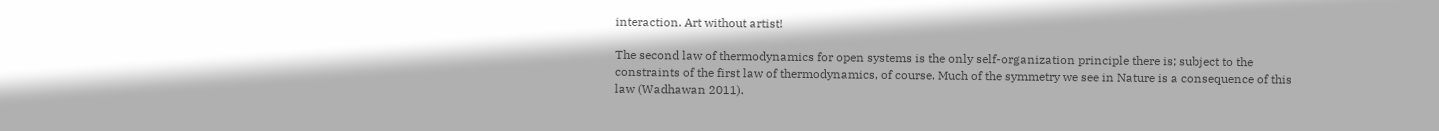interaction. Art without artist!

The second law of thermodynamics for open systems is the only self-organization principle there is; subject to the constraints of the first law of thermodynamics, of course. Much of the symmetry we see in Nature is a consequence of this law (Wadhawan 2011).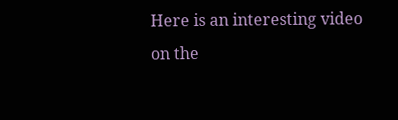Here is an interesting video on the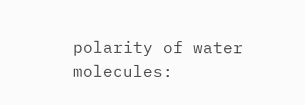polarity of water molecules: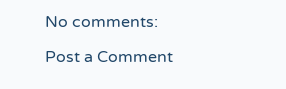No comments:

Post a Comment